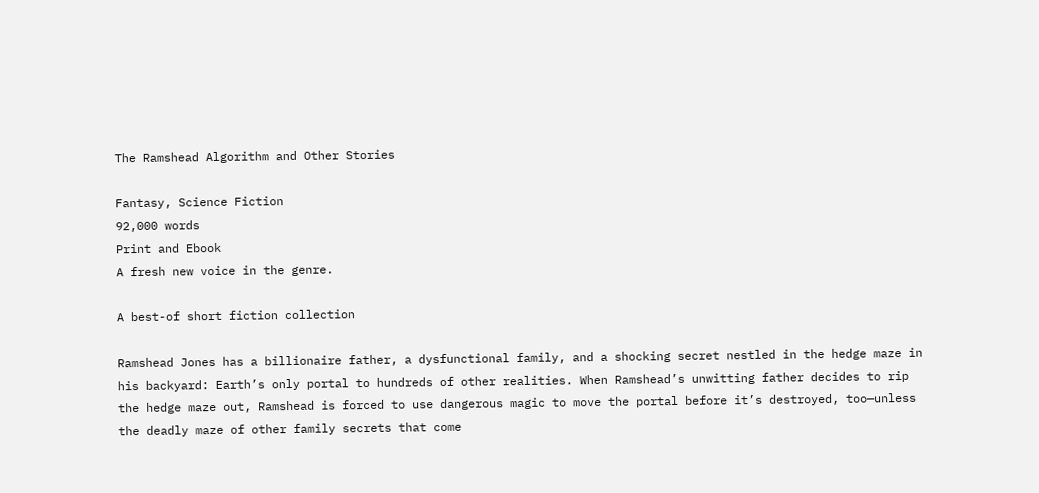The Ramshead Algorithm and Other Stories

Fantasy, Science Fiction
92,000 words
Print and Ebook
A fresh new voice in the genre.

A best-of short fiction collection

Ramshead Jones has a billionaire father, a dysfunctional family, and a shocking secret nestled in the hedge maze in his backyard: Earth’s only portal to hundreds of other realities. When Ramshead’s unwitting father decides to rip the hedge maze out, Ramshead is forced to use dangerous magic to move the portal before it’s destroyed, too—unless the deadly maze of other family secrets that come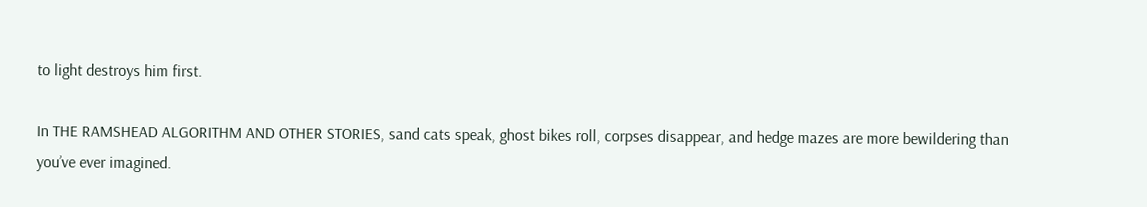to light destroys him first.

In THE RAMSHEAD ALGORITHM AND OTHER STORIES, sand cats speak, ghost bikes roll, corpses disappear, and hedge mazes are more bewildering than you’ve ever imagined.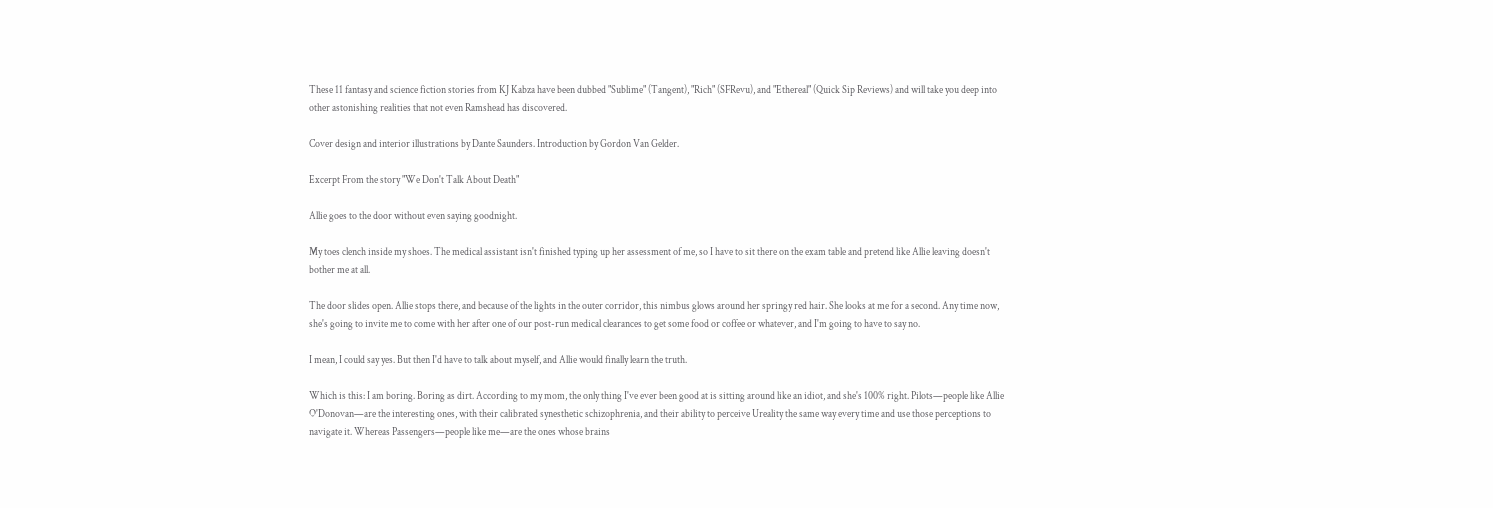These 11 fantasy and science fiction stories from KJ Kabza have been dubbed "Sublime" (Tangent), "Rich" (SFRevu), and "Ethereal" (Quick Sip Reviews) and will take you deep into other astonishing realities that not even Ramshead has discovered.

Cover design and interior illustrations by Dante Saunders. Introduction by Gordon Van Gelder.

Excerpt From the story "We Don't Talk About Death"

Allie goes to the door without even saying goodnight.

My toes clench inside my shoes. The medical assistant isn't finished typing up her assessment of me, so I have to sit there on the exam table and pretend like Allie leaving doesn't bother me at all.

The door slides open. Allie stops there, and because of the lights in the outer corridor, this nimbus glows around her springy red hair. She looks at me for a second. Any time now, she's going to invite me to come with her after one of our post-run medical clearances to get some food or coffee or whatever, and I'm going to have to say no.

I mean, I could say yes. But then I'd have to talk about myself, and Allie would finally learn the truth.

Which is this: I am boring. Boring as dirt. According to my mom, the only thing I've ever been good at is sitting around like an idiot, and she's 100% right. Pilots—people like Allie O'Donovan—are the interesting ones, with their calibrated synesthetic schizophrenia, and their ability to perceive Ureality the same way every time and use those perceptions to navigate it. Whereas Passengers—people like me—are the ones whose brains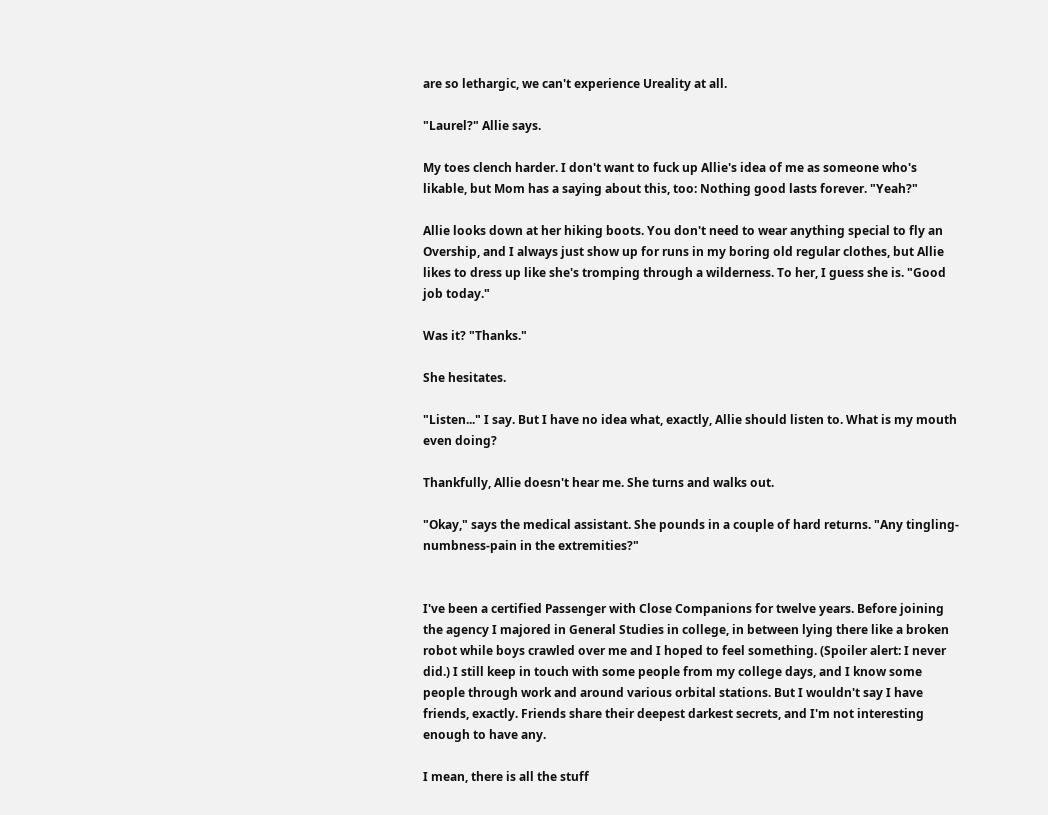are so lethargic, we can't experience Ureality at all.

"Laurel?" Allie says.

My toes clench harder. I don't want to fuck up Allie's idea of me as someone who's likable, but Mom has a saying about this, too: Nothing good lasts forever. "Yeah?"

Allie looks down at her hiking boots. You don't need to wear anything special to fly an Overship, and I always just show up for runs in my boring old regular clothes, but Allie likes to dress up like she's tromping through a wilderness. To her, I guess she is. "Good job today."

Was it? "Thanks."

She hesitates.

"Listen..." I say. But I have no idea what, exactly, Allie should listen to. What is my mouth even doing?

Thankfully, Allie doesn't hear me. She turns and walks out.

"Okay," says the medical assistant. She pounds in a couple of hard returns. "Any tingling-numbness-pain in the extremities?"


I've been a certified Passenger with Close Companions for twelve years. Before joining the agency I majored in General Studies in college, in between lying there like a broken robot while boys crawled over me and I hoped to feel something. (Spoiler alert: I never did.) I still keep in touch with some people from my college days, and I know some people through work and around various orbital stations. But I wouldn't say I have friends, exactly. Friends share their deepest darkest secrets, and I'm not interesting enough to have any.

I mean, there is all the stuff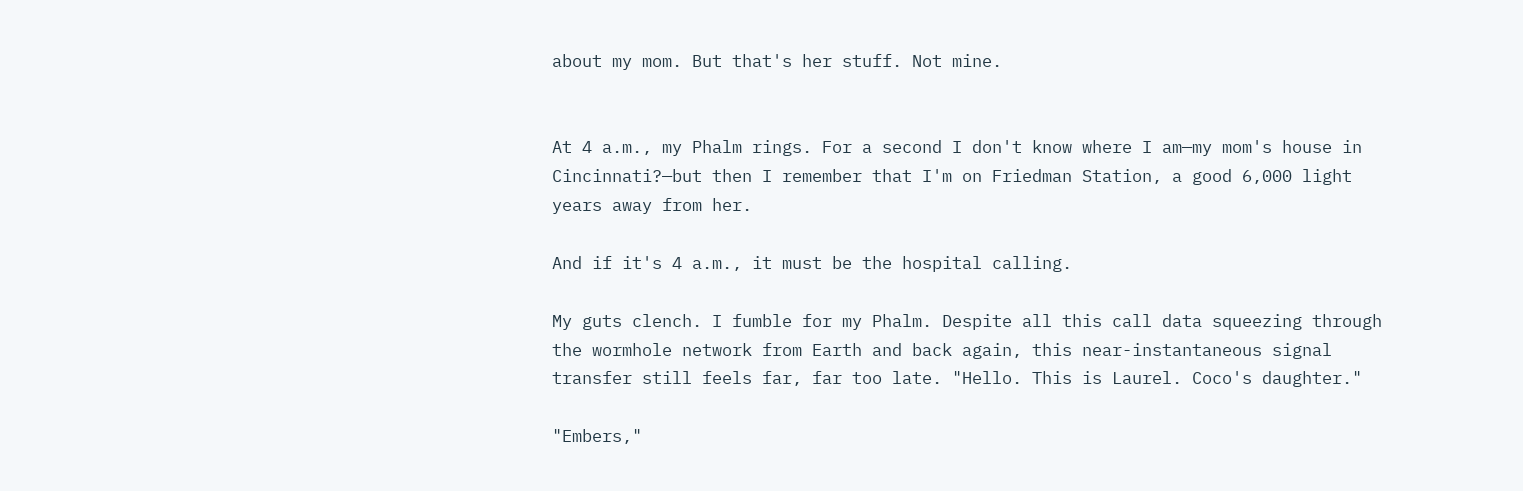about my mom. But that's her stuff. Not mine.


At 4 a.m., my Phalm rings. For a second I don't know where I am—my mom's house in Cincinnati?—but then I remember that I'm on Friedman Station, a good 6,000 light years away from her.

And if it's 4 a.m., it must be the hospital calling.

My guts clench. I fumble for my Phalm. Despite all this call data squeezing through the wormhole network from Earth and back again, this near-instantaneous signal transfer still feels far, far too late. "Hello. This is Laurel. Coco's daughter."

"Embers,"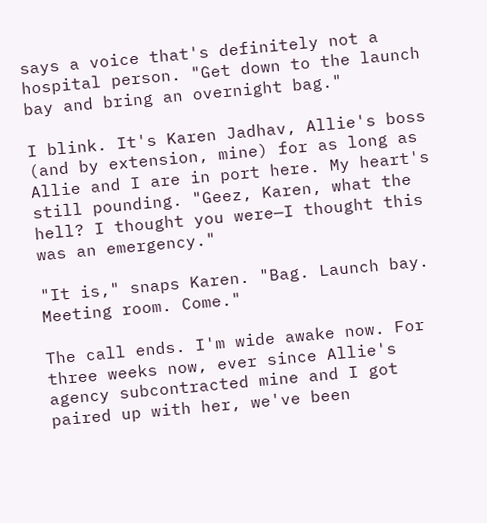says a voice that's definitely not a hospital person. "Get down to the launch bay and bring an overnight bag."

I blink. It's Karen Jadhav, Allie's boss (and by extension, mine) for as long as Allie and I are in port here. My heart's still pounding. "Geez, Karen, what the hell? I thought you were—I thought this was an emergency."

"It is," snaps Karen. "Bag. Launch bay. Meeting room. Come."

The call ends. I'm wide awake now. For three weeks now, ever since Allie's agency subcontracted mine and I got paired up with her, we've been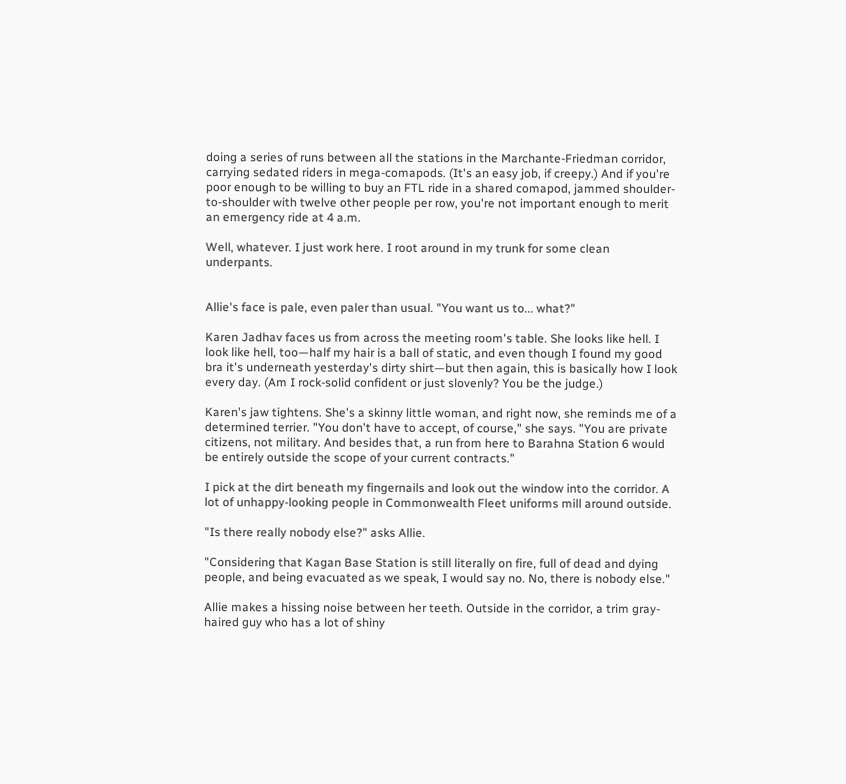doing a series of runs between all the stations in the Marchante-Friedman corridor, carrying sedated riders in mega-comapods. (It's an easy job, if creepy.) And if you're poor enough to be willing to buy an FTL ride in a shared comapod, jammed shoulder-to-shoulder with twelve other people per row, you're not important enough to merit an emergency ride at 4 a.m.

Well, whatever. I just work here. I root around in my trunk for some clean underpants.


Allie's face is pale, even paler than usual. "You want us to... what?"

Karen Jadhav faces us from across the meeting room's table. She looks like hell. I look like hell, too—half my hair is a ball of static, and even though I found my good bra it's underneath yesterday's dirty shirt—but then again, this is basically how I look every day. (Am I rock-solid confident or just slovenly? You be the judge.)

Karen's jaw tightens. She's a skinny little woman, and right now, she reminds me of a determined terrier. "You don't have to accept, of course," she says. "You are private citizens, not military. And besides that, a run from here to Barahna Station 6 would be entirely outside the scope of your current contracts."

I pick at the dirt beneath my fingernails and look out the window into the corridor. A lot of unhappy-looking people in Commonwealth Fleet uniforms mill around outside.

"Is there really nobody else?" asks Allie.

"Considering that Kagan Base Station is still literally on fire, full of dead and dying people, and being evacuated as we speak, I would say no. No, there is nobody else."

Allie makes a hissing noise between her teeth. Outside in the corridor, a trim gray-haired guy who has a lot of shiny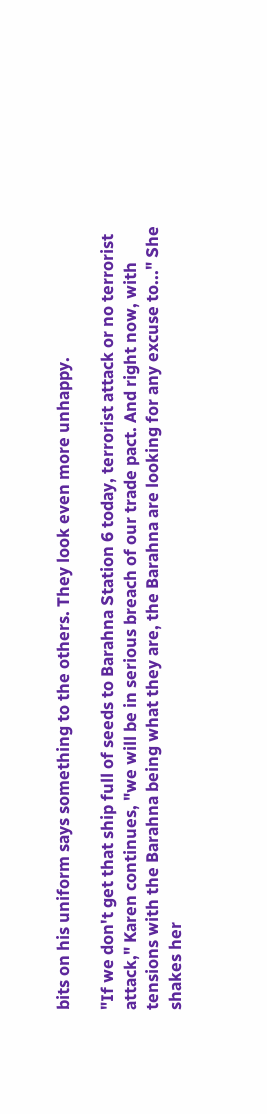bits on his uniform says something to the others. They look even more unhappy.

"If we don't get that ship full of seeds to Barahna Station 6 today, terrorist attack or no terrorist attack," Karen continues, "we will be in serious breach of our trade pact. And right now, with tensions with the Barahna being what they are, the Barahna are looking for any excuse to..." She shakes her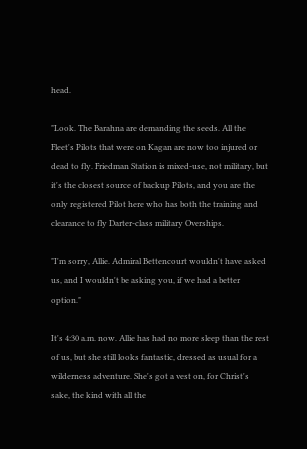head.

"Look. The Barahna are demanding the seeds. All the Fleet's Pilots that were on Kagan are now too injured or dead to fly. Friedman Station is mixed-use, not military, but it's the closest source of backup Pilots, and you are the only registered Pilot here who has both the training and clearance to fly Darter-class military Overships.

"I'm sorry, Allie. Admiral Bettencourt wouldn't have asked us, and I wouldn't be asking you, if we had a better option."

It's 4:30 a.m. now. Allie has had no more sleep than the rest of us, but she still looks fantastic, dressed as usual for a wilderness adventure. She's got a vest on, for Christ's sake, the kind with all the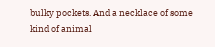bulky pockets. And a necklace of some kind of animal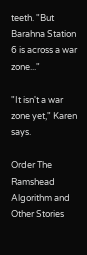teeth. "But Barahna Station 6 is across a war zone..."

"It isn't a war zone yet," Karen says.

Order The Ramshead Algorithm and Other Stories